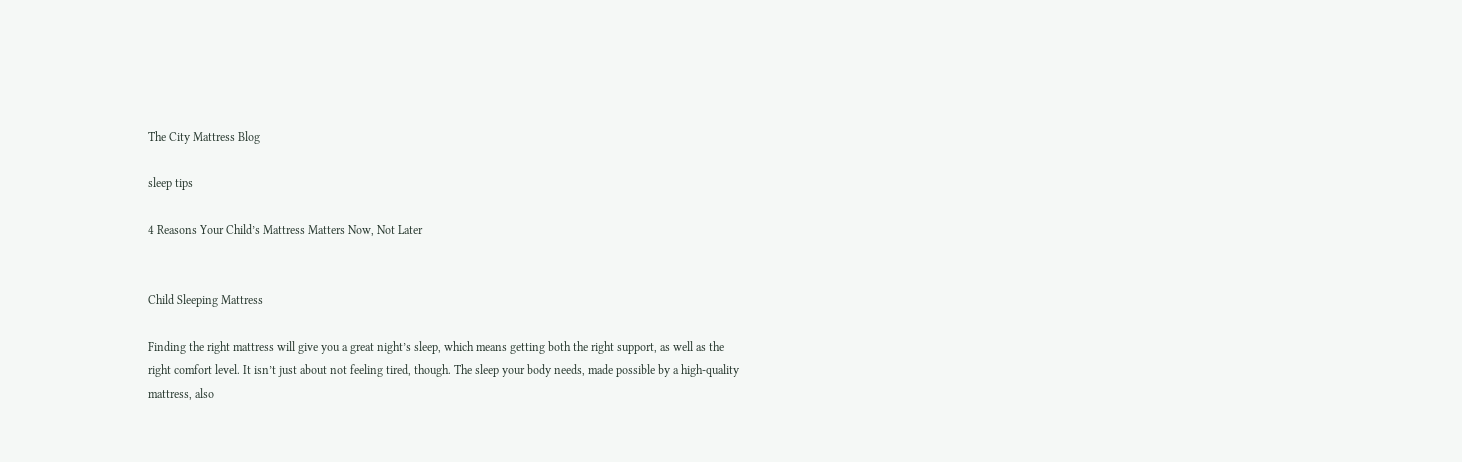The City Mattress Blog

sleep tips

4 Reasons Your Child’s Mattress Matters Now, Not Later


Child Sleeping Mattress

Finding the right mattress will give you a great night’s sleep, which means getting both the right support, as well as the right comfort level. It isn’t just about not feeling tired, though. The sleep your body needs, made possible by a high-quality mattress, also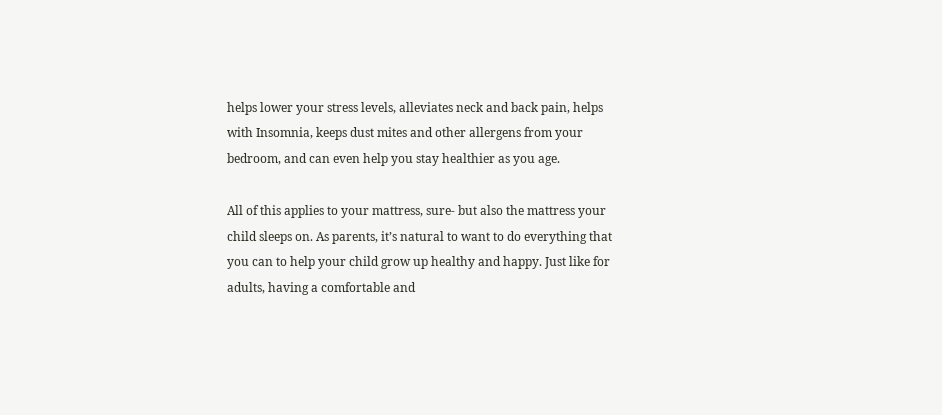helps lower your stress levels, alleviates neck and back pain, helps with Insomnia, keeps dust mites and other allergens from your bedroom, and can even help you stay healthier as you age.

All of this applies to your mattress, sure- but also the mattress your child sleeps on. As parents, it’s natural to want to do everything that you can to help your child grow up healthy and happy. Just like for adults, having a comfortable and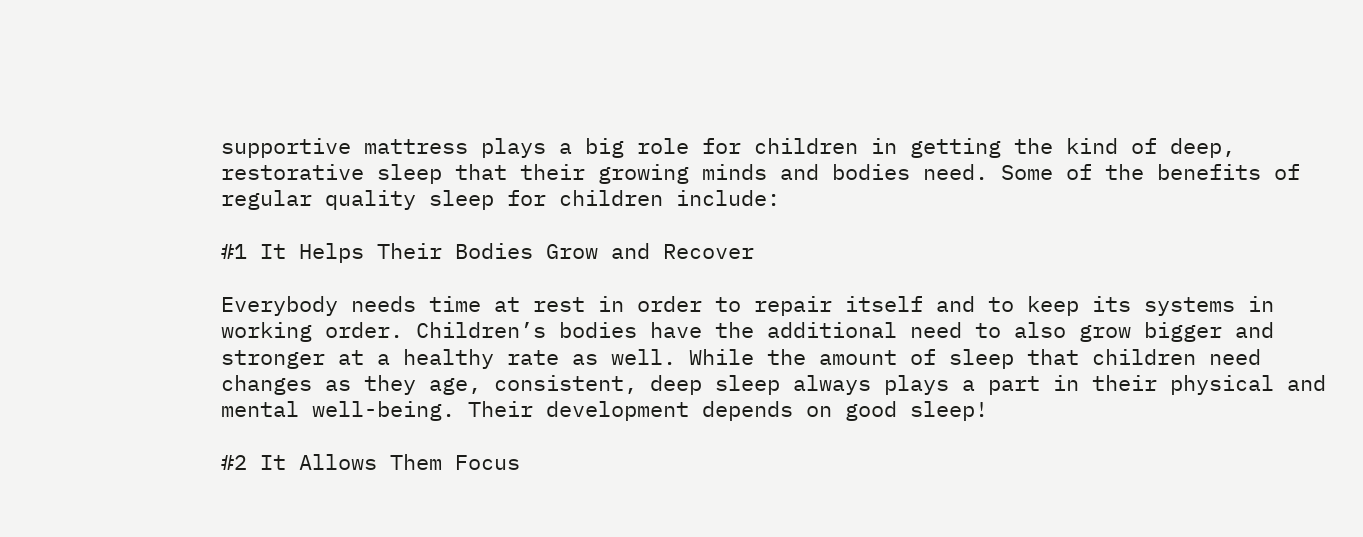supportive mattress plays a big role for children in getting the kind of deep, restorative sleep that their growing minds and bodies need. Some of the benefits of regular quality sleep for children include:

#1 It Helps Their Bodies Grow and Recover

Everybody needs time at rest in order to repair itself and to keep its systems in working order. Children’s bodies have the additional need to also grow bigger and stronger at a healthy rate as well. While the amount of sleep that children need changes as they age, consistent, deep sleep always plays a part in their physical and mental well-being. Their development depends on good sleep!

#2 It Allows Them Focus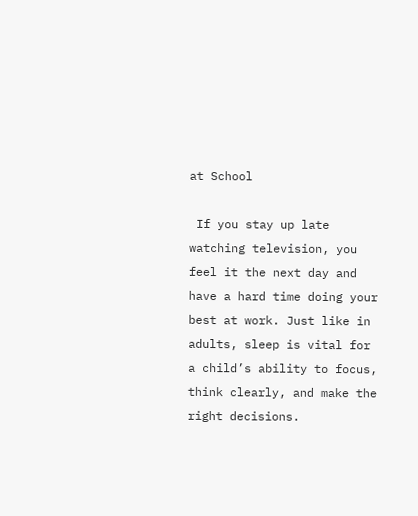at School

 If you stay up late watching television, you feel it the next day and have a hard time doing your best at work. Just like in adults, sleep is vital for a child’s ability to focus, think clearly, and make the right decisions.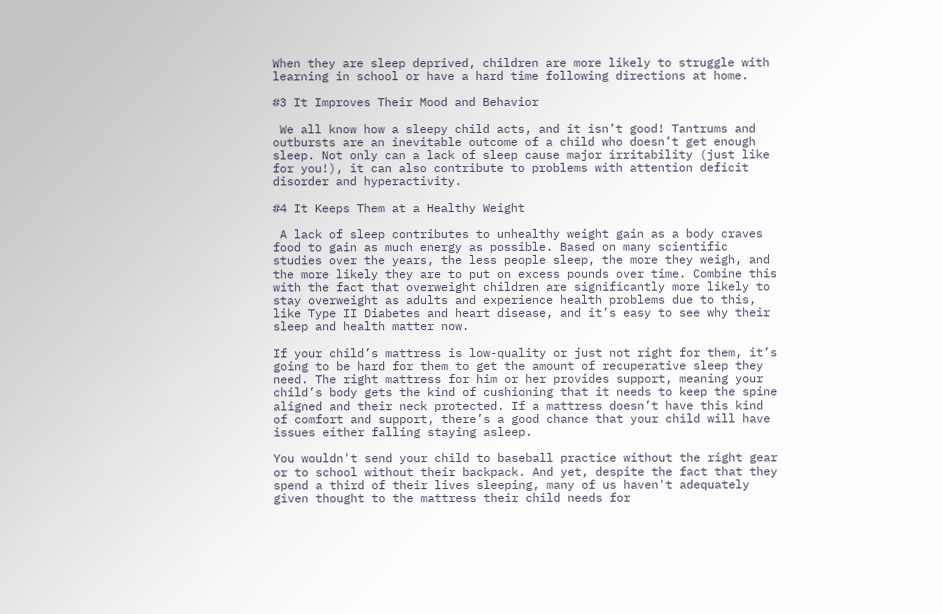When they are sleep deprived, children are more likely to struggle with learning in school or have a hard time following directions at home.

#3 It Improves Their Mood and Behavior

 We all know how a sleepy child acts, and it isn’t good! Tantrums and outbursts are an inevitable outcome of a child who doesn’t get enough sleep. Not only can a lack of sleep cause major irritability (just like for you!), it can also contribute to problems with attention deficit disorder and hyperactivity.

#4 It Keeps Them at a Healthy Weight

 A lack of sleep contributes to unhealthy weight gain as a body craves food to gain as much energy as possible. Based on many scientific studies over the years, the less people sleep, the more they weigh, and the more likely they are to put on excess pounds over time. Combine this with the fact that overweight children are significantly more likely to stay overweight as adults and experience health problems due to this, like Type II Diabetes and heart disease, and it’s easy to see why their sleep and health matter now.

If your child’s mattress is low-quality or just not right for them, it’s going to be hard for them to get the amount of recuperative sleep they need. The right mattress for him or her provides support, meaning your child’s body gets the kind of cushioning that it needs to keep the spine aligned and their neck protected. If a mattress doesn’t have this kind of comfort and support, there’s a good chance that your child will have issues either falling staying asleep.

You wouldn't send your child to baseball practice without the right gear or to school without their backpack. And yet, despite the fact that they spend a third of their lives sleeping, many of us haven't adequately given thought to the mattress their child needs for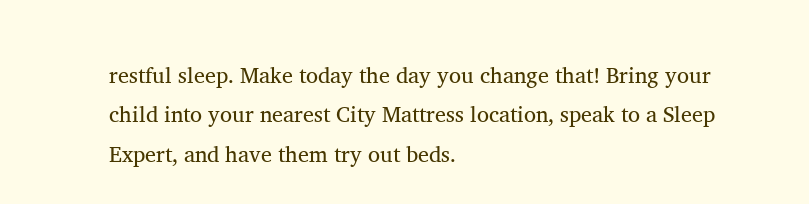restful sleep. Make today the day you change that! Bring your child into your nearest City Mattress location, speak to a Sleep Expert, and have them try out beds.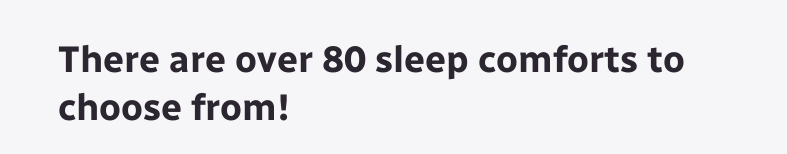There are over 80 sleep comforts to choose from!